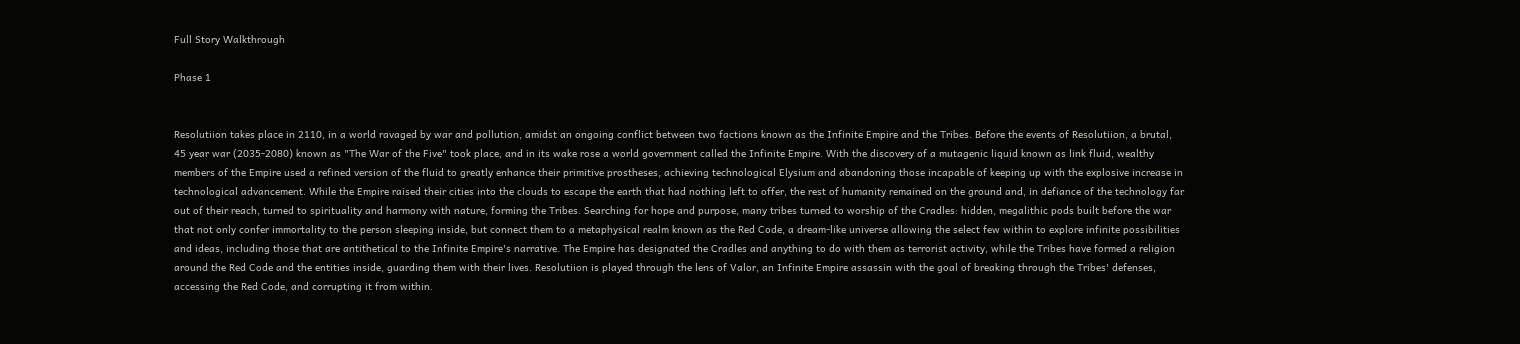Full Story Walkthrough

Phase 1


Resolutiion takes place in 2110, in a world ravaged by war and pollution, amidst an ongoing conflict between two factions known as the Infinite Empire and the Tribes. Before the events of Resolutiion, a brutal, 45 year war (2035-2080) known as "The War of the Five" took place, and in its wake rose a world government called the Infinite Empire. With the discovery of a mutagenic liquid known as link fluid, wealthy members of the Empire used a refined version of the fluid to greatly enhance their primitive prostheses, achieving technological Elysium and abandoning those incapable of keeping up with the explosive increase in technological advancement. While the Empire raised their cities into the clouds to escape the earth that had nothing left to offer, the rest of humanity remained on the ground and, in defiance of the technology far out of their reach, turned to spirituality and harmony with nature, forming the Tribes. Searching for hope and purpose, many tribes turned to worship of the Cradles: hidden, megalithic pods built before the war that not only confer immortality to the person sleeping inside, but connect them to a metaphysical realm known as the Red Code, a dream-like universe allowing the select few within to explore infinite possibilities and ideas, including those that are antithetical to the Infinite Empire's narrative. The Empire has designated the Cradles and anything to do with them as terrorist activity, while the Tribes have formed a religion around the Red Code and the entities inside, guarding them with their lives. Resolutiion is played through the lens of Valor, an Infinite Empire assassin with the goal of breaking through the Tribes' defenses, accessing the Red Code, and corrupting it from within.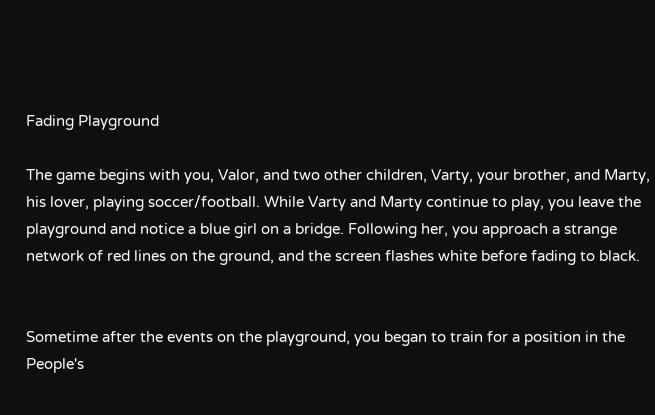Fading Playground

The game begins with you, Valor, and two other children, Varty, your brother, and Marty, his lover, playing soccer/football. While Varty and Marty continue to play, you leave the playground and notice a blue girl on a bridge. Following her, you approach a strange network of red lines on the ground, and the screen flashes white before fading to black.


Sometime after the events on the playground, you began to train for a position in the People's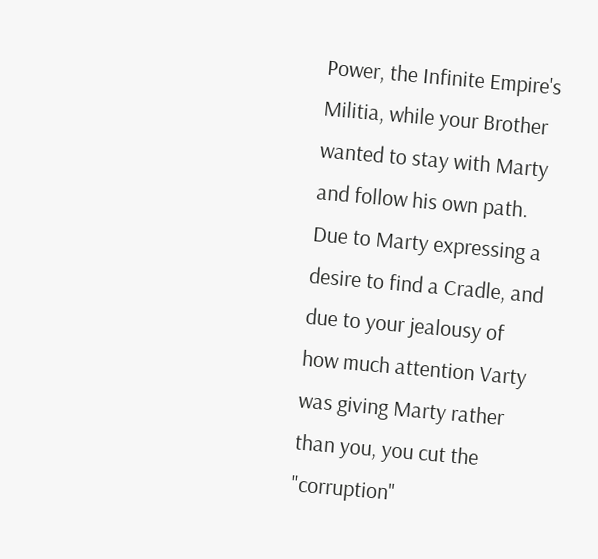Power, the Infinite Empire's Militia, while your Brother wanted to stay with Marty and follow his own path. Due to Marty expressing a desire to find a Cradle, and due to your jealousy of how much attention Varty was giving Marty rather than you, you cut the "corruption"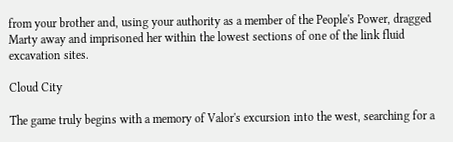from your brother and, using your authority as a member of the People's Power, dragged Marty away and imprisoned her within the lowest sections of one of the link fluid excavation sites.

Cloud City

The game truly begins with a memory of Valor's excursion into the west, searching for a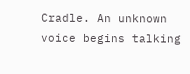Cradle. An unknown voice begins talking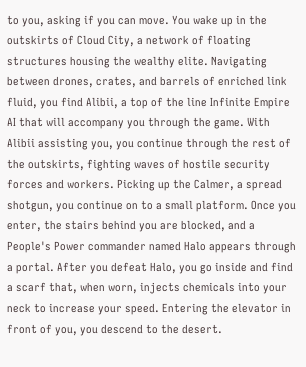to you, asking if you can move. You wake up in the outskirts of Cloud City, a network of floating structures housing the wealthy elite. Navigating between drones, crates, and barrels of enriched link fluid, you find Alibii, a top of the line Infinite Empire AI that will accompany you through the game. With Alibii assisting you, you continue through the rest of the outskirts, fighting waves of hostile security forces and workers. Picking up the Calmer, a spread shotgun, you continue on to a small platform. Once you enter, the stairs behind you are blocked, and a People's Power commander named Halo appears through a portal. After you defeat Halo, you go inside and find a scarf that, when worn, injects chemicals into your neck to increase your speed. Entering the elevator in front of you, you descend to the desert.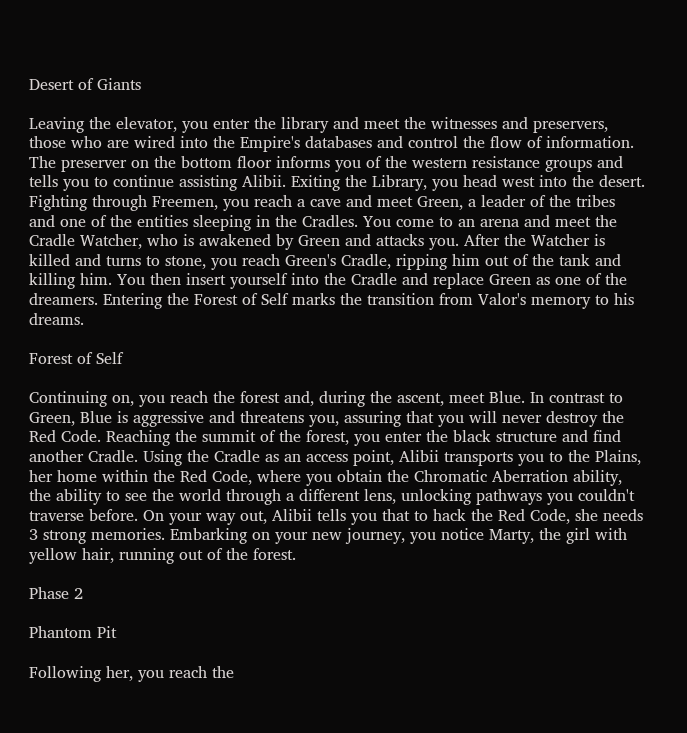Desert of Giants

Leaving the elevator, you enter the library and meet the witnesses and preservers, those who are wired into the Empire's databases and control the flow of information. The preserver on the bottom floor informs you of the western resistance groups and tells you to continue assisting Alibii. Exiting the Library, you head west into the desert. Fighting through Freemen, you reach a cave and meet Green, a leader of the tribes and one of the entities sleeping in the Cradles. You come to an arena and meet the Cradle Watcher, who is awakened by Green and attacks you. After the Watcher is killed and turns to stone, you reach Green's Cradle, ripping him out of the tank and killing him. You then insert yourself into the Cradle and replace Green as one of the dreamers. Entering the Forest of Self marks the transition from Valor's memory to his dreams.

Forest of Self

Continuing on, you reach the forest and, during the ascent, meet Blue. In contrast to Green, Blue is aggressive and threatens you, assuring that you will never destroy the Red Code. Reaching the summit of the forest, you enter the black structure and find another Cradle. Using the Cradle as an access point, Alibii transports you to the Plains, her home within the Red Code, where you obtain the Chromatic Aberration ability, the ability to see the world through a different lens, unlocking pathways you couldn't traverse before. On your way out, Alibii tells you that to hack the Red Code, she needs 3 strong memories. Embarking on your new journey, you notice Marty, the girl with yellow hair, running out of the forest.

Phase 2

Phantom Pit

Following her, you reach the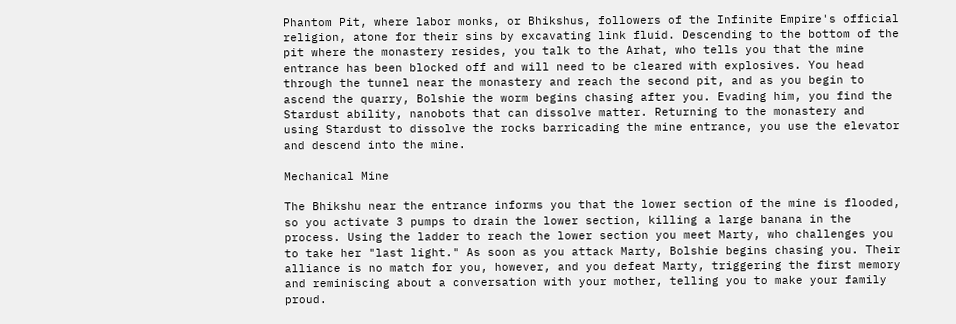Phantom Pit, where labor monks, or Bhikshus, followers of the Infinite Empire's official religion, atone for their sins by excavating link fluid. Descending to the bottom of the pit where the monastery resides, you talk to the Arhat, who tells you that the mine entrance has been blocked off and will need to be cleared with explosives. You head through the tunnel near the monastery and reach the second pit, and as you begin to ascend the quarry, Bolshie the worm begins chasing after you. Evading him, you find the Stardust ability, nanobots that can dissolve matter. Returning to the monastery and using Stardust to dissolve the rocks barricading the mine entrance, you use the elevator and descend into the mine.

Mechanical Mine

The Bhikshu near the entrance informs you that the lower section of the mine is flooded, so you activate 3 pumps to drain the lower section, killing a large banana in the process. Using the ladder to reach the lower section you meet Marty, who challenges you to take her "last light." As soon as you attack Marty, Bolshie begins chasing you. Their alliance is no match for you, however, and you defeat Marty, triggering the first memory and reminiscing about a conversation with your mother, telling you to make your family proud.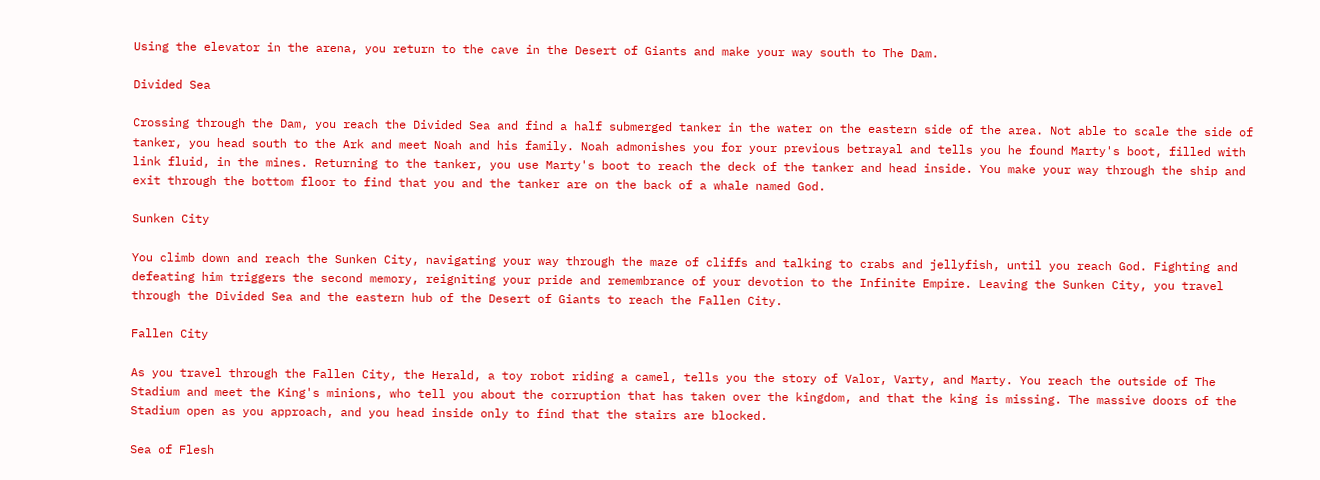Using the elevator in the arena, you return to the cave in the Desert of Giants and make your way south to The Dam.

Divided Sea

Crossing through the Dam, you reach the Divided Sea and find a half submerged tanker in the water on the eastern side of the area. Not able to scale the side of tanker, you head south to the Ark and meet Noah and his family. Noah admonishes you for your previous betrayal and tells you he found Marty's boot, filled with link fluid, in the mines. Returning to the tanker, you use Marty's boot to reach the deck of the tanker and head inside. You make your way through the ship and exit through the bottom floor to find that you and the tanker are on the back of a whale named God.

Sunken City

You climb down and reach the Sunken City, navigating your way through the maze of cliffs and talking to crabs and jellyfish, until you reach God. Fighting and defeating him triggers the second memory, reigniting your pride and remembrance of your devotion to the Infinite Empire. Leaving the Sunken City, you travel through the Divided Sea and the eastern hub of the Desert of Giants to reach the Fallen City.

Fallen City

As you travel through the Fallen City, the Herald, a toy robot riding a camel, tells you the story of Valor, Varty, and Marty. You reach the outside of The Stadium and meet the King's minions, who tell you about the corruption that has taken over the kingdom, and that the king is missing. The massive doors of the Stadium open as you approach, and you head inside only to find that the stairs are blocked.

Sea of Flesh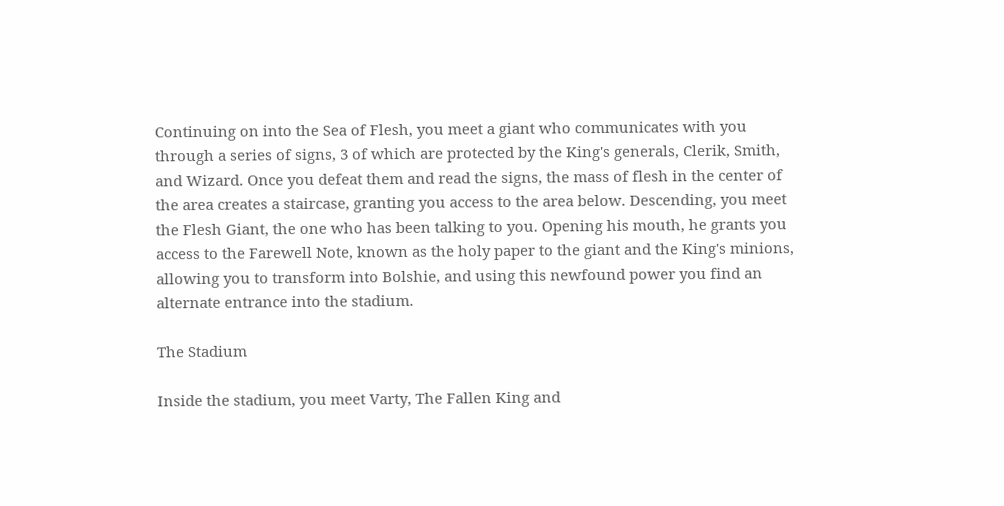Continuing on into the Sea of Flesh, you meet a giant who communicates with you through a series of signs, 3 of which are protected by the King's generals, Clerik, Smith, and Wizard. Once you defeat them and read the signs, the mass of flesh in the center of the area creates a staircase, granting you access to the area below. Descending, you meet the Flesh Giant, the one who has been talking to you. Opening his mouth, he grants you access to the Farewell Note, known as the holy paper to the giant and the King's minions, allowing you to transform into Bolshie, and using this newfound power you find an alternate entrance into the stadium.

The Stadium

Inside the stadium, you meet Varty, The Fallen King and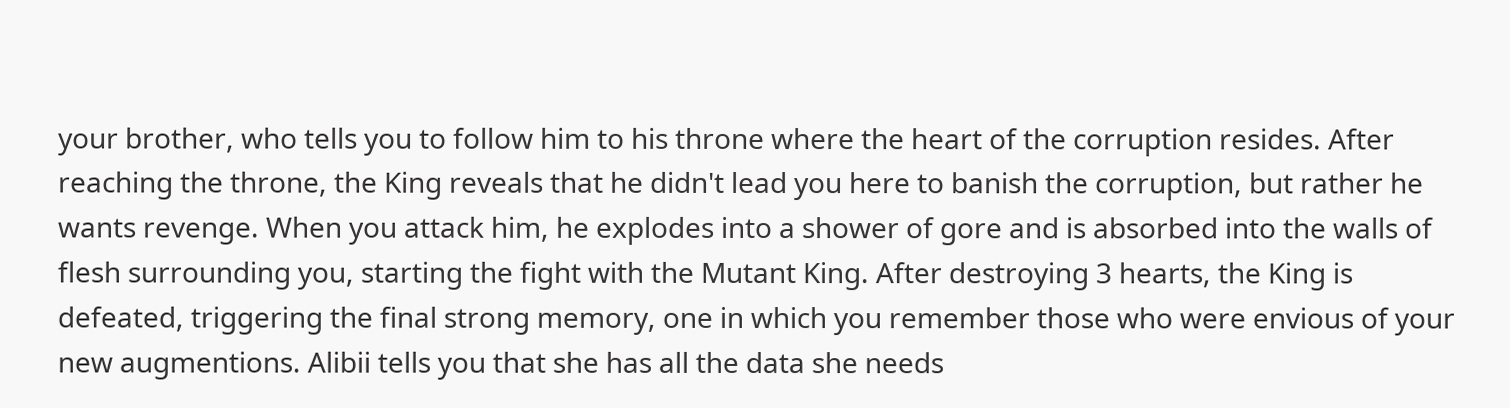your brother, who tells you to follow him to his throne where the heart of the corruption resides. After reaching the throne, the King reveals that he didn't lead you here to banish the corruption, but rather he wants revenge. When you attack him, he explodes into a shower of gore and is absorbed into the walls of flesh surrounding you, starting the fight with the Mutant King. After destroying 3 hearts, the King is defeated, triggering the final strong memory, one in which you remember those who were envious of your new augmentions. Alibii tells you that she has all the data she needs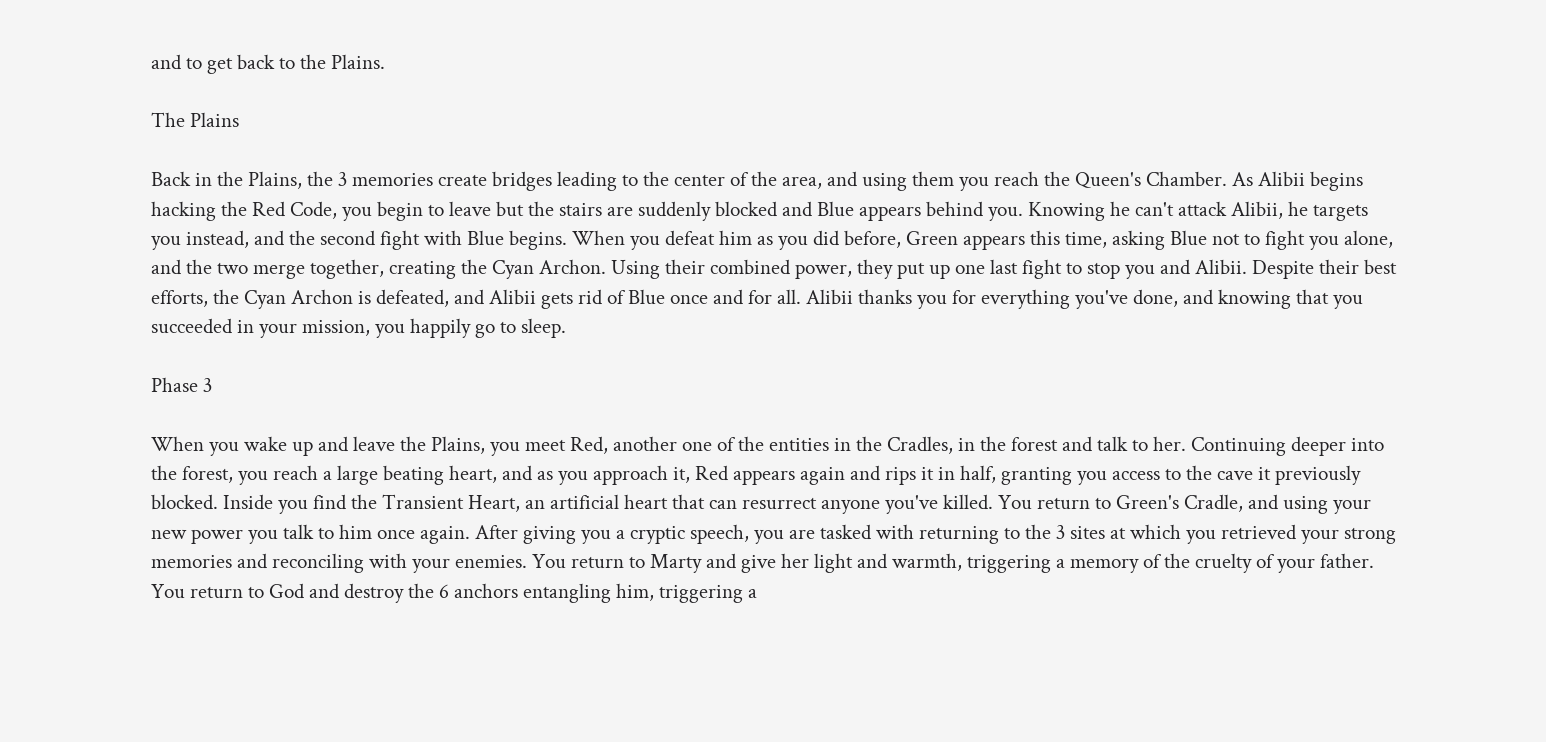and to get back to the Plains.

The Plains

Back in the Plains, the 3 memories create bridges leading to the center of the area, and using them you reach the Queen's Chamber. As Alibii begins hacking the Red Code, you begin to leave but the stairs are suddenly blocked and Blue appears behind you. Knowing he can't attack Alibii, he targets you instead, and the second fight with Blue begins. When you defeat him as you did before, Green appears this time, asking Blue not to fight you alone, and the two merge together, creating the Cyan Archon. Using their combined power, they put up one last fight to stop you and Alibii. Despite their best efforts, the Cyan Archon is defeated, and Alibii gets rid of Blue once and for all. Alibii thanks you for everything you've done, and knowing that you succeeded in your mission, you happily go to sleep.

Phase 3

When you wake up and leave the Plains, you meet Red, another one of the entities in the Cradles, in the forest and talk to her. Continuing deeper into the forest, you reach a large beating heart, and as you approach it, Red appears again and rips it in half, granting you access to the cave it previously blocked. Inside you find the Transient Heart, an artificial heart that can resurrect anyone you've killed. You return to Green's Cradle, and using your new power you talk to him once again. After giving you a cryptic speech, you are tasked with returning to the 3 sites at which you retrieved your strong memories and reconciling with your enemies. You return to Marty and give her light and warmth, triggering a memory of the cruelty of your father. You return to God and destroy the 6 anchors entangling him, triggering a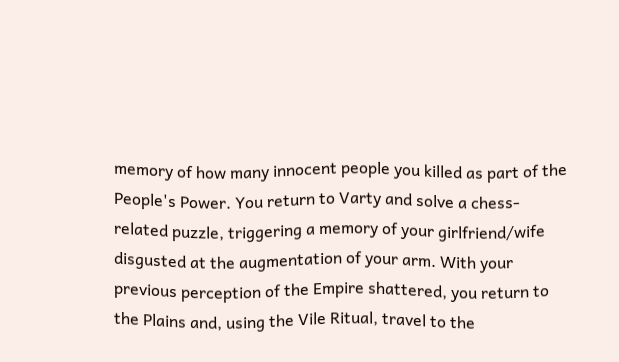memory of how many innocent people you killed as part of the People's Power. You return to Varty and solve a chess-related puzzle, triggering a memory of your girlfriend/wife disgusted at the augmentation of your arm. With your previous perception of the Empire shattered, you return to the Plains and, using the Vile Ritual, travel to the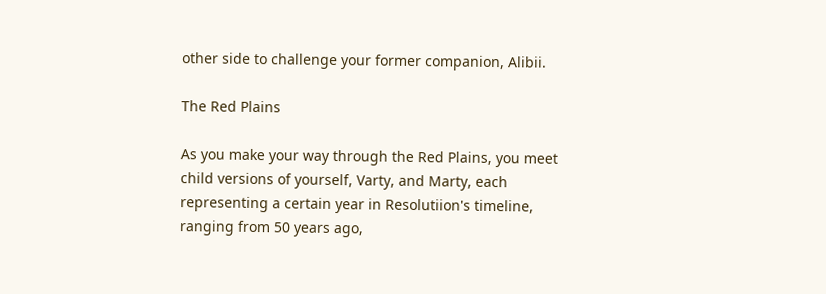other side to challenge your former companion, Alibii.

The Red Plains

As you make your way through the Red Plains, you meet child versions of yourself, Varty, and Marty, each representing a certain year in Resolutiion's timeline, ranging from 50 years ago,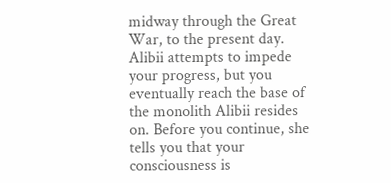midway through the Great War, to the present day. Alibii attempts to impede your progress, but you eventually reach the base of the monolith Alibii resides on. Before you continue, she tells you that your consciousness is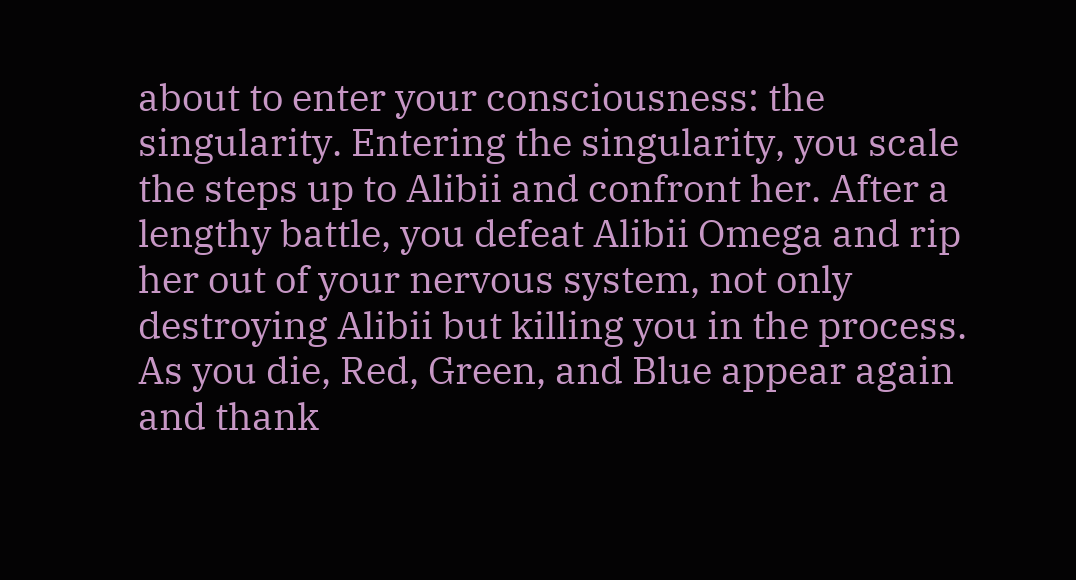about to enter your consciousness: the singularity. Entering the singularity, you scale the steps up to Alibii and confront her. After a lengthy battle, you defeat Alibii Omega and rip her out of your nervous system, not only destroying Alibii but killing you in the process. As you die, Red, Green, and Blue appear again and thank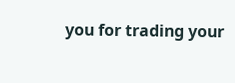you for trading your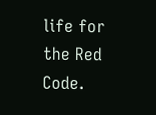life for the Red Code.